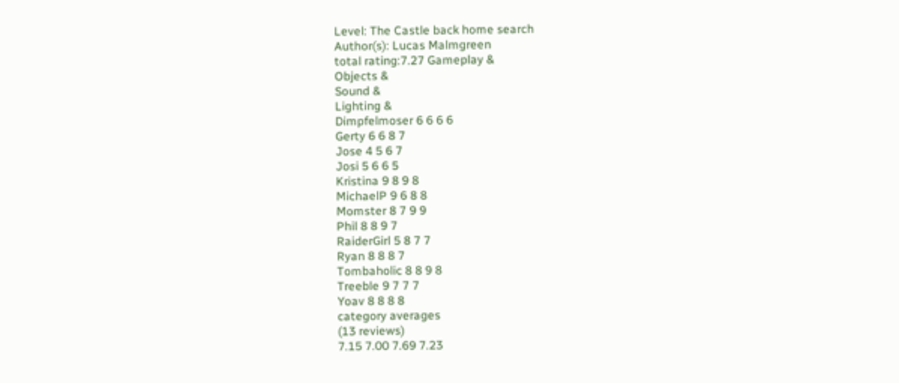Level: The Castle back home search
Author(s): Lucas Malmgreen
total rating:7.27 Gameplay &
Objects &
Sound &
Lighting &
Dimpfelmoser 6 6 6 6
Gerty 6 6 8 7
Jose 4 5 6 7
Josi 5 6 6 5
Kristina 9 8 9 8
MichaelP 9 6 8 8
Momster 8 7 9 9
Phil 8 8 9 7
RaiderGirl 5 8 7 7
Ryan 8 8 8 7
Tombaholic 8 8 9 8
Treeble 9 7 7 7
Yoav 8 8 8 8
category averages
(13 reviews)
7.15 7.00 7.69 7.23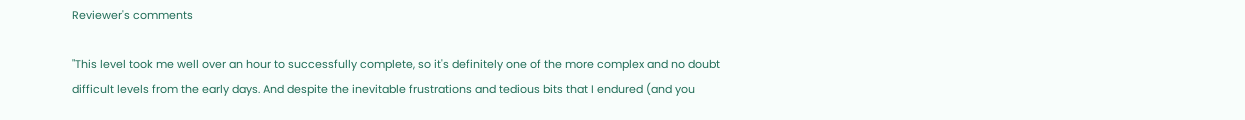Reviewer's comments

"This level took me well over an hour to successfully complete, so it's definitely one of the more complex and no doubt difficult levels from the early days. And despite the inevitable frustrations and tedious bits that I endured (and you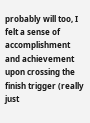probably will too, I felt a sense of accomplishment and achievement upon crossing the finish trigger (really just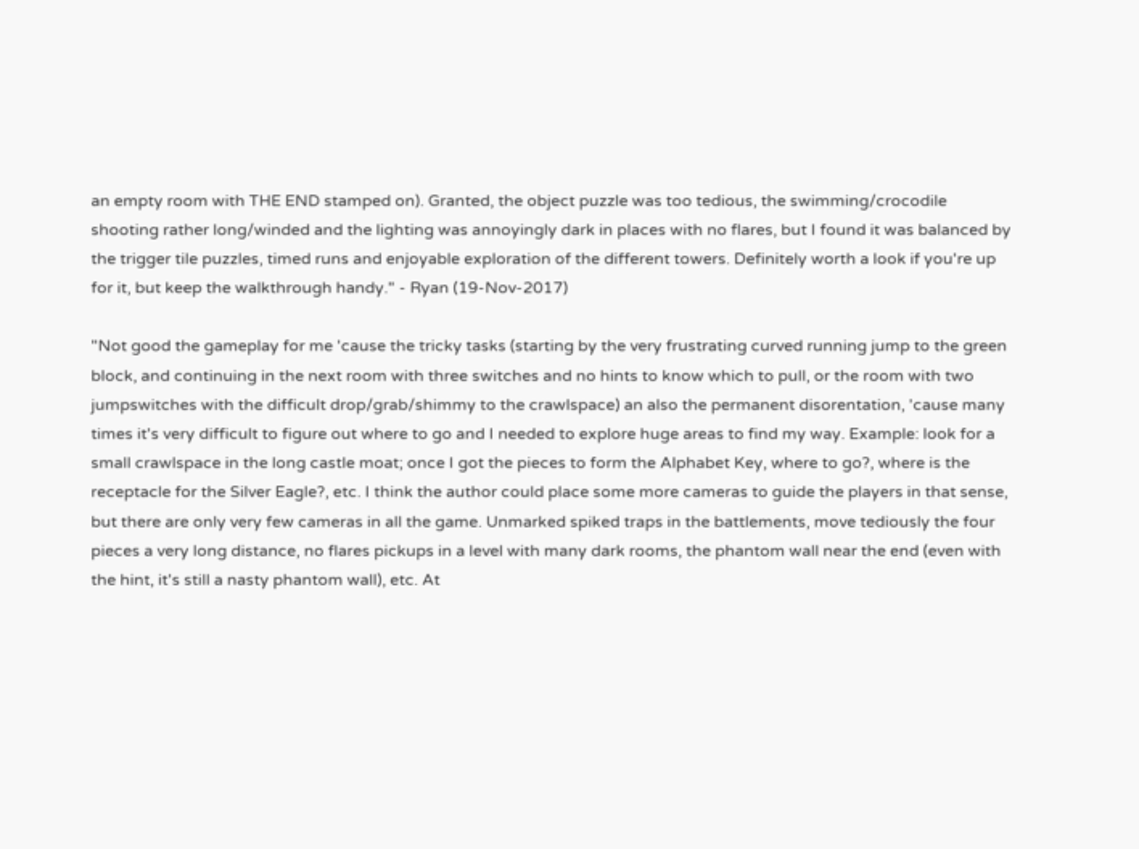an empty room with THE END stamped on). Granted, the object puzzle was too tedious, the swimming/crocodile shooting rather long/winded and the lighting was annoyingly dark in places with no flares, but I found it was balanced by the trigger tile puzzles, timed runs and enjoyable exploration of the different towers. Definitely worth a look if you're up for it, but keep the walkthrough handy." - Ryan (19-Nov-2017)

"Not good the gameplay for me 'cause the tricky tasks (starting by the very frustrating curved running jump to the green block, and continuing in the next room with three switches and no hints to know which to pull, or the room with two jumpswitches with the difficult drop/grab/shimmy to the crawlspace) an also the permanent disorentation, 'cause many times it's very difficult to figure out where to go and I needed to explore huge areas to find my way. Example: look for a small crawlspace in the long castle moat; once I got the pieces to form the Alphabet Key, where to go?, where is the receptacle for the Silver Eagle?, etc. I think the author could place some more cameras to guide the players in that sense, but there are only very few cameras in all the game. Unmarked spiked traps in the battlements, move tediously the four pieces a very long distance, no flares pickups in a level with many dark rooms, the phantom wall near the end (even with the hint, it's still a nasty phantom wall), etc. At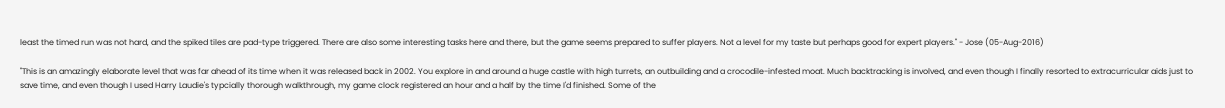least the timed run was not hard, and the spiked tiles are pad-type triggered. There are also some interesting tasks here and there, but the game seems prepared to suffer players. Not a level for my taste but perhaps good for expert players." - Jose (05-Aug-2016)

"This is an amazingly elaborate level that was far ahead of its time when it was released back in 2002. You explore in and around a huge castle with high turrets, an outbuilding and a crocodile-infested moat. Much backtracking is involved, and even though I finally resorted to extracurricular aids just to save time, and even though I used Harry Laudie's typcially thorough walkthrough, my game clock registered an hour and a half by the time I'd finished. Some of the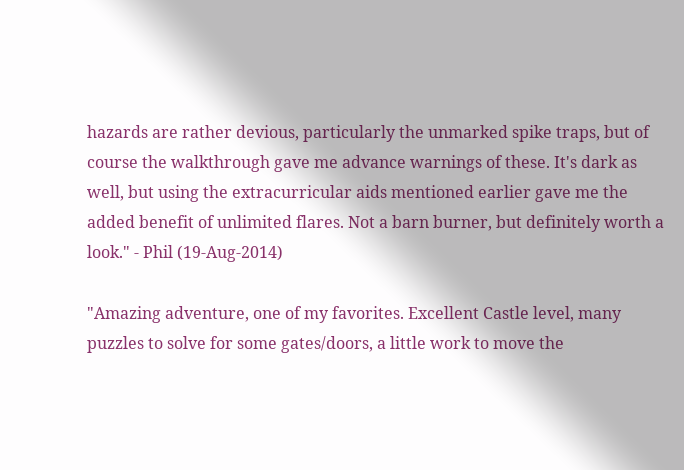hazards are rather devious, particularly the unmarked spike traps, but of course the walkthrough gave me advance warnings of these. It's dark as well, but using the extracurricular aids mentioned earlier gave me the added benefit of unlimited flares. Not a barn burner, but definitely worth a look." - Phil (19-Aug-2014)

"Amazing adventure, one of my favorites. Excellent Castle level, many puzzles to solve for some gates/doors, a little work to move the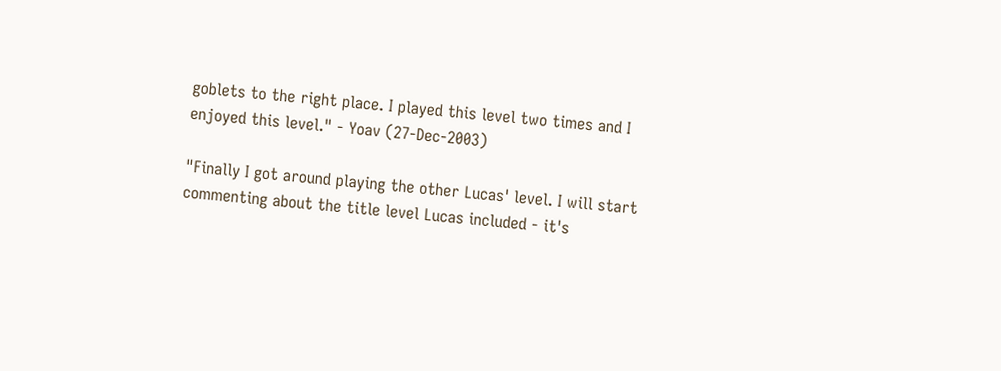goblets to the right place. I played this level two times and I enjoyed this level." - Yoav (27-Dec-2003)

"Finally I got around playing the other Lucas' level. I will start commenting about the title level Lucas included - it's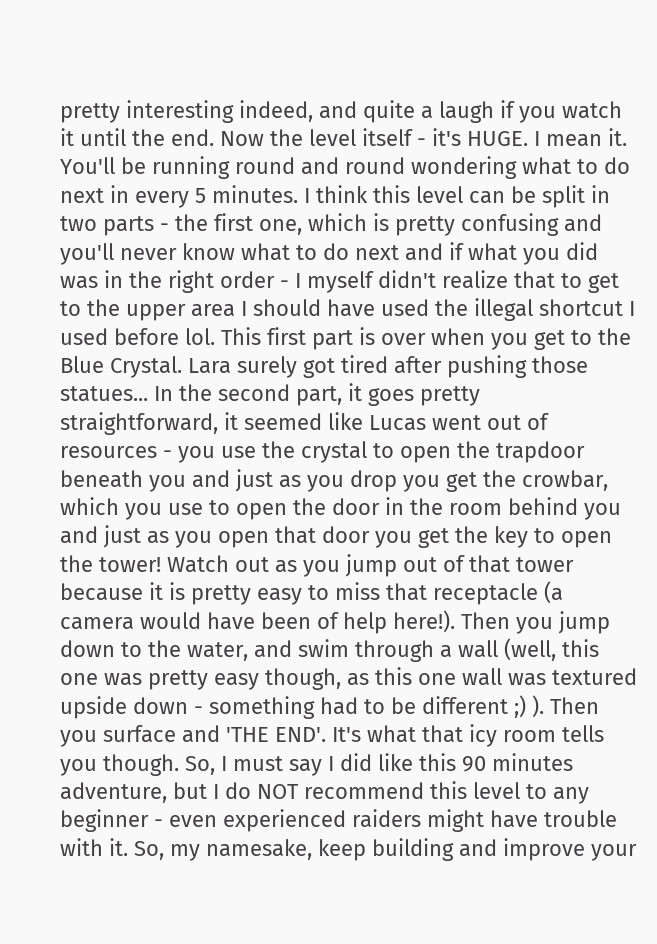pretty interesting indeed, and quite a laugh if you watch it until the end. Now the level itself - it's HUGE. I mean it. You'll be running round and round wondering what to do next in every 5 minutes. I think this level can be split in two parts - the first one, which is pretty confusing and you'll never know what to do next and if what you did was in the right order - I myself didn't realize that to get to the upper area I should have used the illegal shortcut I used before lol. This first part is over when you get to the Blue Crystal. Lara surely got tired after pushing those statues... In the second part, it goes pretty straightforward, it seemed like Lucas went out of resources - you use the crystal to open the trapdoor beneath you and just as you drop you get the crowbar, which you use to open the door in the room behind you and just as you open that door you get the key to open the tower! Watch out as you jump out of that tower because it is pretty easy to miss that receptacle (a camera would have been of help here!). Then you jump down to the water, and swim through a wall (well, this one was pretty easy though, as this one wall was textured upside down - something had to be different ;) ). Then you surface and 'THE END'. It's what that icy room tells you though. So, I must say I did like this 90 minutes adventure, but I do NOT recommend this level to any beginner - even experienced raiders might have trouble with it. So, my namesake, keep building and improve your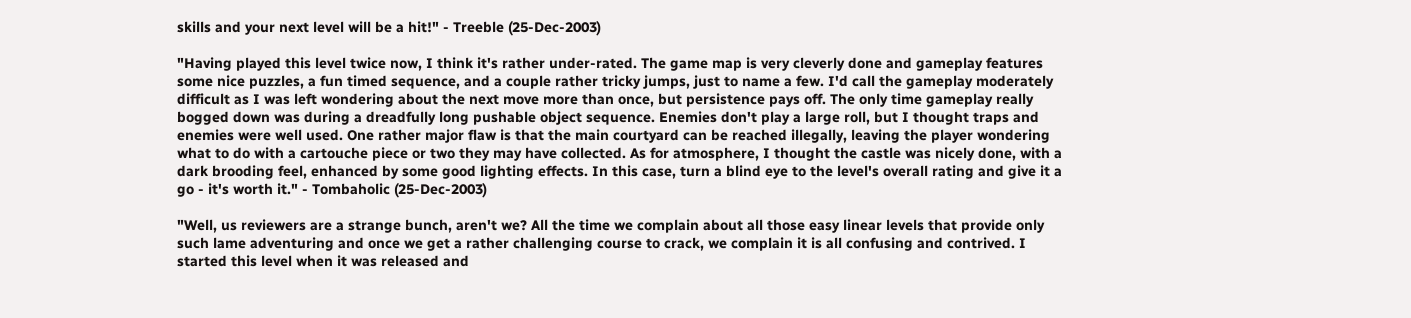skills and your next level will be a hit!" - Treeble (25-Dec-2003)

"Having played this level twice now, I think it's rather under-rated. The game map is very cleverly done and gameplay features some nice puzzles, a fun timed sequence, and a couple rather tricky jumps, just to name a few. I'd call the gameplay moderately difficult as I was left wondering about the next move more than once, but persistence pays off. The only time gameplay really bogged down was during a dreadfully long pushable object sequence. Enemies don't play a large roll, but I thought traps and enemies were well used. One rather major flaw is that the main courtyard can be reached illegally, leaving the player wondering what to do with a cartouche piece or two they may have collected. As for atmosphere, I thought the castle was nicely done, with a dark brooding feel, enhanced by some good lighting effects. In this case, turn a blind eye to the level's overall rating and give it a go - it's worth it." - Tombaholic (25-Dec-2003)

"Well, us reviewers are a strange bunch, aren't we? All the time we complain about all those easy linear levels that provide only such lame adventuring and once we get a rather challenging course to crack, we complain it is all confusing and contrived. I started this level when it was released and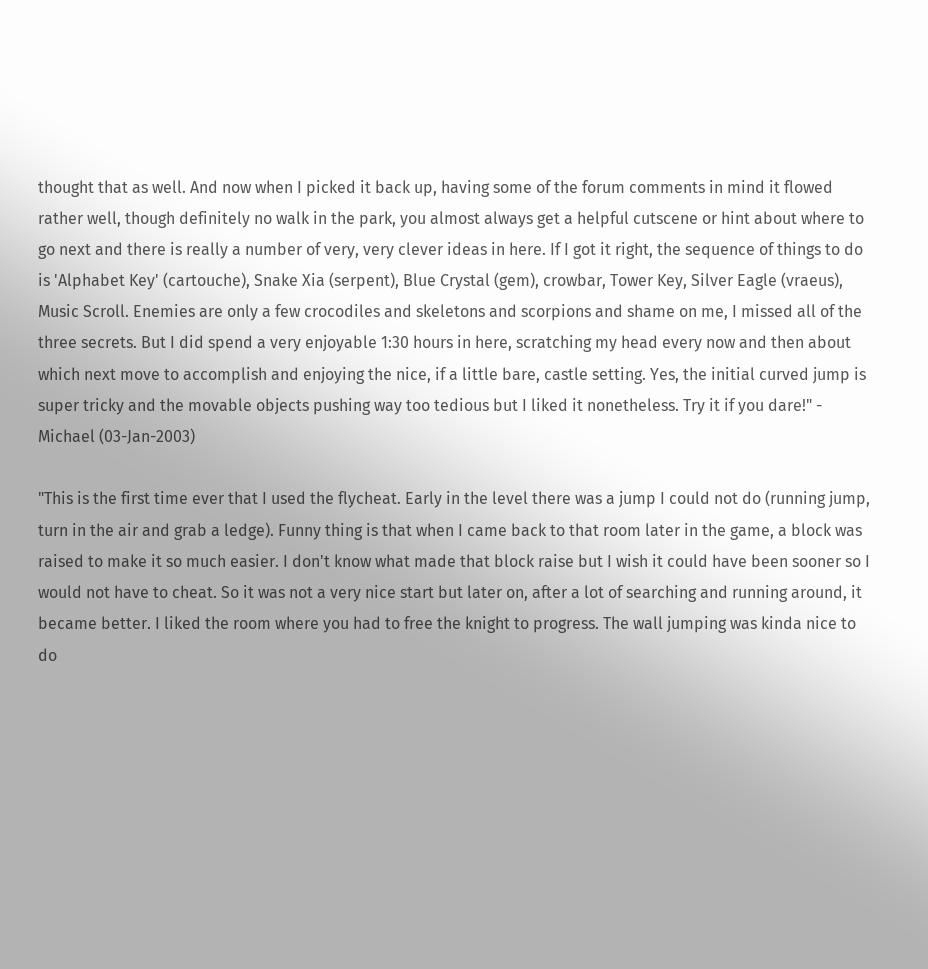thought that as well. And now when I picked it back up, having some of the forum comments in mind it flowed rather well, though definitely no walk in the park, you almost always get a helpful cutscene or hint about where to go next and there is really a number of very, very clever ideas in here. If I got it right, the sequence of things to do is 'Alphabet Key' (cartouche), Snake Xia (serpent), Blue Crystal (gem), crowbar, Tower Key, Silver Eagle (vraeus), Music Scroll. Enemies are only a few crocodiles and skeletons and scorpions and shame on me, I missed all of the three secrets. But I did spend a very enjoyable 1:30 hours in here, scratching my head every now and then about which next move to accomplish and enjoying the nice, if a little bare, castle setting. Yes, the initial curved jump is super tricky and the movable objects pushing way too tedious but I liked it nonetheless. Try it if you dare!" - Michael (03-Jan-2003)

"This is the first time ever that I used the flycheat. Early in the level there was a jump I could not do (running jump, turn in the air and grab a ledge). Funny thing is that when I came back to that room later in the game, a block was raised to make it so much easier. I don't know what made that block raise but I wish it could have been sooner so I would not have to cheat. So it was not a very nice start but later on, after a lot of searching and running around, it became better. I liked the room where you had to free the knight to progress. The wall jumping was kinda nice to do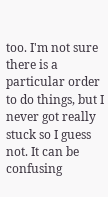too. I'm not sure there is a particular order to do things, but I never got really stuck so I guess not. It can be confusing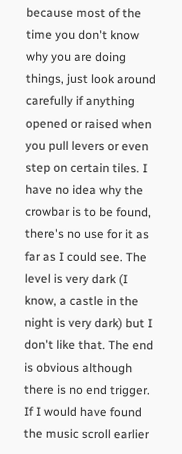because most of the time you don't know why you are doing things, just look around carefully if anything opened or raised when you pull levers or even step on certain tiles. I have no idea why the crowbar is to be found, there's no use for it as far as I could see. The level is very dark (I know, a castle in the night is very dark) but I don't like that. The end is obvious although there is no end trigger. If I would have found the music scroll earlier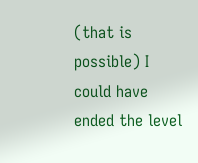(that is possible) I could have ended the level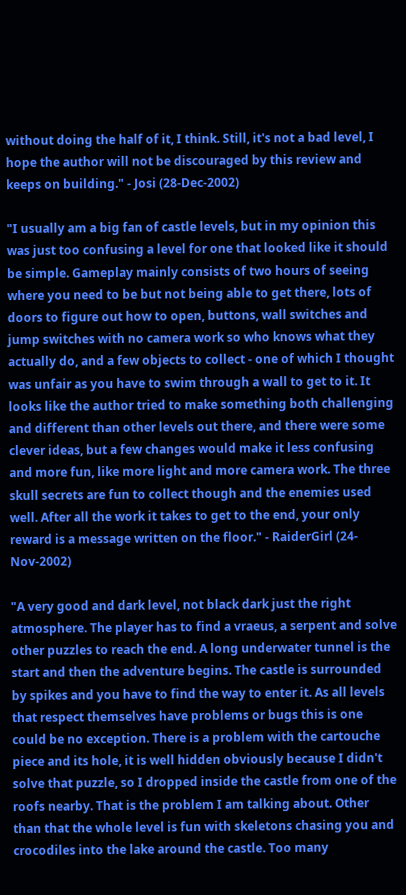without doing the half of it, I think. Still, it's not a bad level, I hope the author will not be discouraged by this review and keeps on building." - Josi (28-Dec-2002)

"I usually am a big fan of castle levels, but in my opinion this was just too confusing a level for one that looked like it should be simple. Gameplay mainly consists of two hours of seeing where you need to be but not being able to get there, lots of doors to figure out how to open, buttons, wall switches and jump switches with no camera work so who knows what they actually do, and a few objects to collect - one of which I thought was unfair as you have to swim through a wall to get to it. It looks like the author tried to make something both challenging and different than other levels out there, and there were some clever ideas, but a few changes would make it less confusing and more fun, like more light and more camera work. The three skull secrets are fun to collect though and the enemies used well. After all the work it takes to get to the end, your only reward is a message written on the floor." - RaiderGirl (24-Nov-2002)

"A very good and dark level, not black dark just the right atmosphere. The player has to find a vraeus, a serpent and solve other puzzles to reach the end. A long underwater tunnel is the start and then the adventure begins. The castle is surrounded by spikes and you have to find the way to enter it. As all levels that respect themselves have problems or bugs this is one could be no exception. There is a problem with the cartouche piece and its hole, it is well hidden obviously because I didn't solve that puzzle, so I dropped inside the castle from one of the roofs nearby. That is the problem I am talking about. Other than that the whole level is fun with skeletons chasing you and crocodiles into the lake around the castle. Too many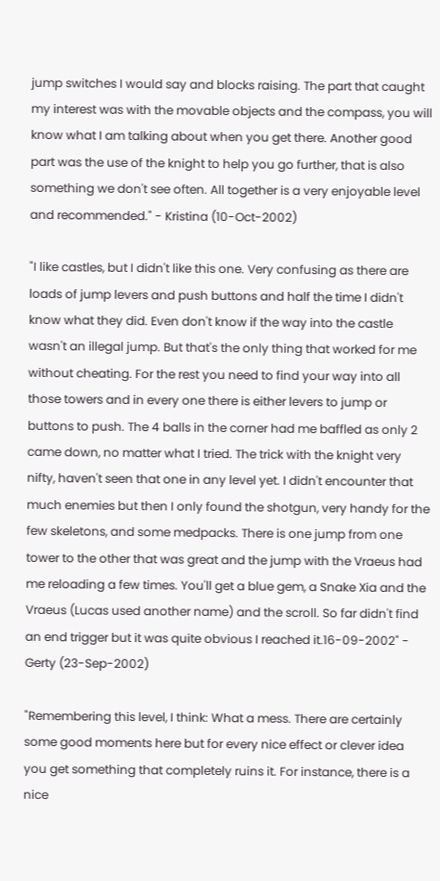jump switches I would say and blocks raising. The part that caught my interest was with the movable objects and the compass, you will know what I am talking about when you get there. Another good part was the use of the knight to help you go further, that is also something we don't see often. All together is a very enjoyable level and recommended." - Kristina (10-Oct-2002)

"I like castles, but I didn't like this one. Very confusing as there are loads of jump levers and push buttons and half the time I didn't know what they did. Even don't know if the way into the castle wasn't an illegal jump. But that's the only thing that worked for me without cheating. For the rest you need to find your way into all those towers and in every one there is either levers to jump or buttons to push. The 4 balls in the corner had me baffled as only 2 came down, no matter what I tried. The trick with the knight very nifty, haven't seen that one in any level yet. I didn't encounter that much enemies but then I only found the shotgun, very handy for the few skeletons, and some medpacks. There is one jump from one tower to the other that was great and the jump with the Vraeus had me reloading a few times. You'll get a blue gem, a Snake Xia and the Vraeus (Lucas used another name) and the scroll. So far didn't find an end trigger but it was quite obvious I reached it.16-09-2002" - Gerty (23-Sep-2002)

"Remembering this level, I think: What a mess. There are certainly some good moments here but for every nice effect or clever idea you get something that completely ruins it. For instance, there is a nice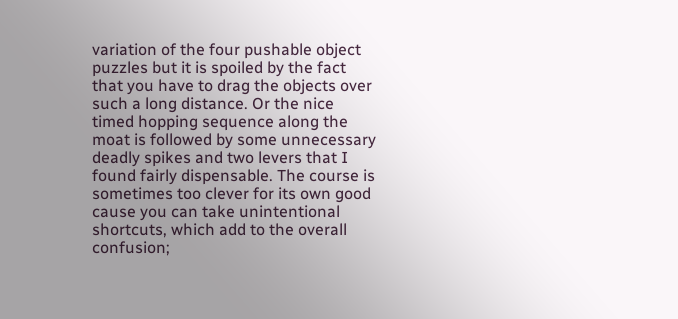variation of the four pushable object puzzles but it is spoiled by the fact that you have to drag the objects over such a long distance. Or the nice timed hopping sequence along the moat is followed by some unnecessary deadly spikes and two levers that I found fairly dispensable. The course is sometimes too clever for its own good cause you can take unintentional shortcuts, which add to the overall confusion;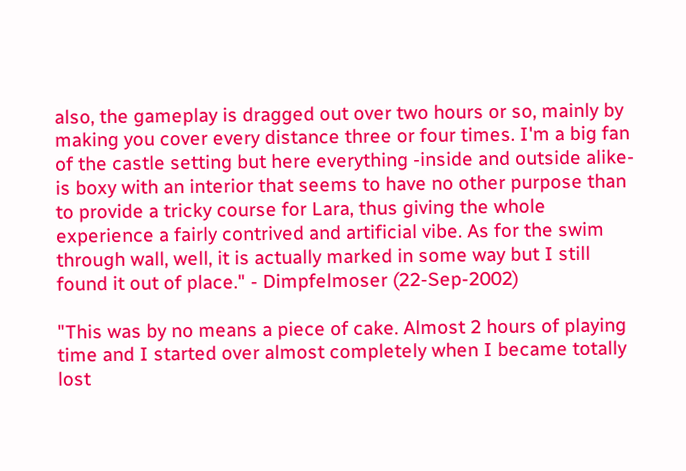also, the gameplay is dragged out over two hours or so, mainly by making you cover every distance three or four times. I'm a big fan of the castle setting but here everything -inside and outside alike- is boxy with an interior that seems to have no other purpose than to provide a tricky course for Lara, thus giving the whole experience a fairly contrived and artificial vibe. As for the swim through wall, well, it is actually marked in some way but I still found it out of place." - Dimpfelmoser (22-Sep-2002)

"This was by no means a piece of cake. Almost 2 hours of playing time and I started over almost completely when I became totally lost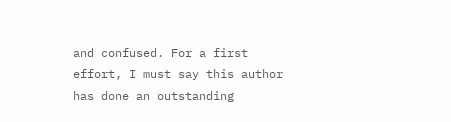and confused. For a first effort, I must say this author has done an outstanding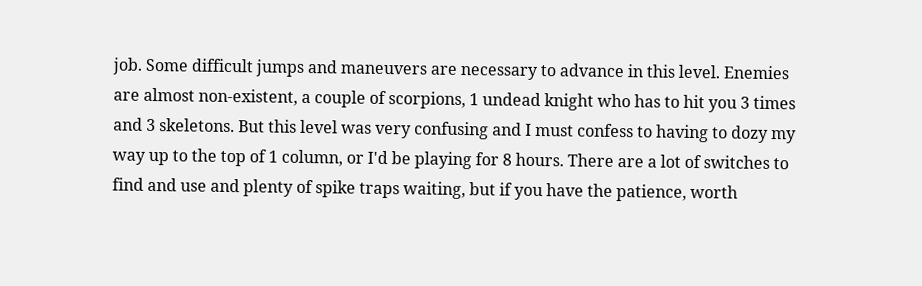job. Some difficult jumps and maneuvers are necessary to advance in this level. Enemies are almost non-existent, a couple of scorpions, 1 undead knight who has to hit you 3 times and 3 skeletons. But this level was very confusing and I must confess to having to dozy my way up to the top of 1 column, or I'd be playing for 8 hours. There are a lot of switches to find and use and plenty of spike traps waiting, but if you have the patience, worth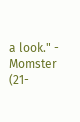a look." - Momster (21-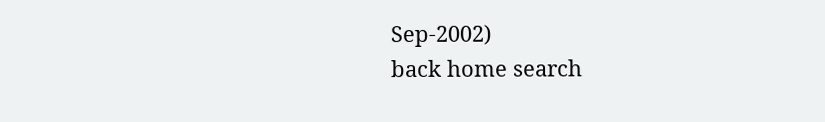Sep-2002)
back home search